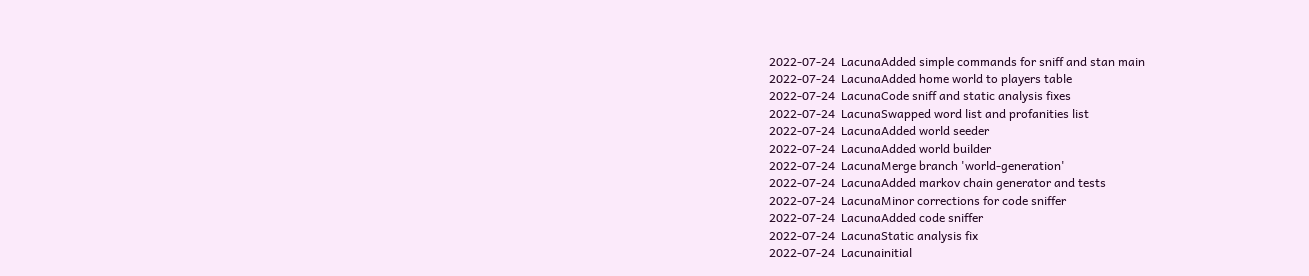2022-07-24  LacunaAdded simple commands for sniff and stan main
2022-07-24  LacunaAdded home world to players table
2022-07-24  LacunaCode sniff and static analysis fixes
2022-07-24  LacunaSwapped word list and profanities list
2022-07-24  LacunaAdded world seeder
2022-07-24  LacunaAdded world builder
2022-07-24  LacunaMerge branch 'world-generation'
2022-07-24  LacunaAdded markov chain generator and tests
2022-07-24  LacunaMinor corrections for code sniffer
2022-07-24  LacunaAdded code sniffer
2022-07-24  LacunaStatic analysis fix
2022-07-24  Lacunainitial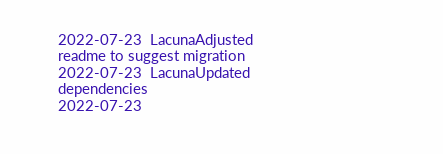2022-07-23  LacunaAdjusted readme to suggest migration
2022-07-23  LacunaUpdated dependencies
2022-07-23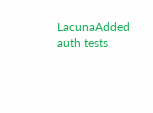LacunaAdded auth tests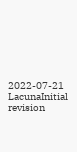2022-07-21  LacunaInitial revision